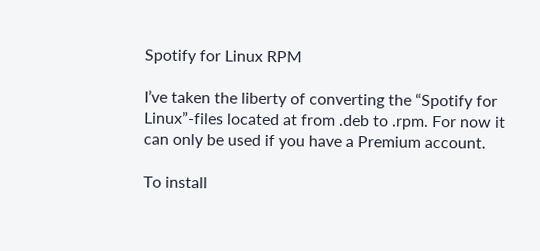Spotify for Linux RPM

I’ve taken the liberty of converting the “Spotify for Linux”-files located at from .deb to .rpm. For now it can only be used if you have a Premium account.

To install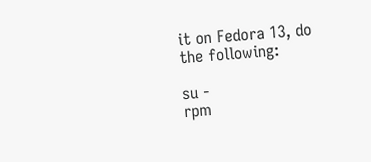it on Fedora 13, do the following:

su -
rpm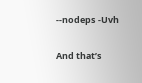--nodeps -Uvh

And that’s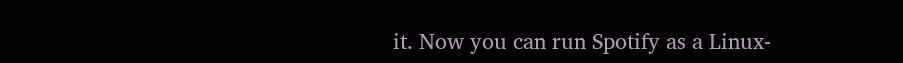it. Now you can run Spotify as a Linux-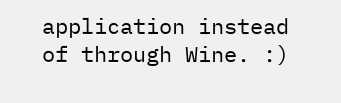application instead of through Wine. :)